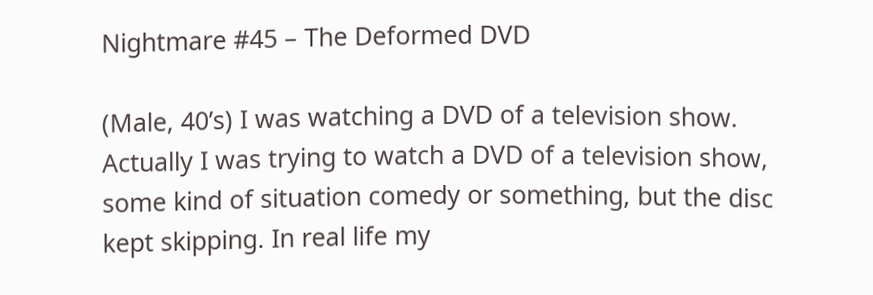Nightmare #45 – The Deformed DVD

(Male, 40’s) I was watching a DVD of a television show. Actually I was trying to watch a DVD of a television show, some kind of situation comedy or something, but the disc kept skipping. In real life my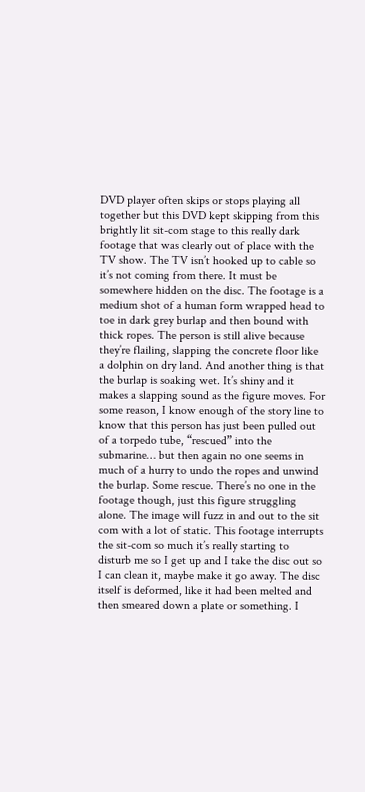DVD player often skips or stops playing all together but this DVD kept skipping from this brightly lit sit-com stage to this really dark footage that was clearly out of place with the TV show. The TV isn’t hooked up to cable so it’s not coming from there. It must be somewhere hidden on the disc. The footage is a medium shot of a human form wrapped head to toe in dark grey burlap and then bound with thick ropes. The person is still alive because they’re flailing, slapping the concrete floor like a dolphin on dry land. And another thing is that the burlap is soaking wet. It’s shiny and it makes a slapping sound as the figure moves. For some reason, I know enough of the story line to know that this person has just been pulled out of a torpedo tube, “rescued” into the submarine… but then again no one seems in much of a hurry to undo the ropes and unwind the burlap. Some rescue. There’s no one in the footage though, just this figure struggling alone. The image will fuzz in and out to the sit com with a lot of static. This footage interrupts the sit-com so much it’s really starting to disturb me so I get up and I take the disc out so I can clean it, maybe make it go away. The disc itself is deformed, like it had been melted and then smeared down a plate or something. I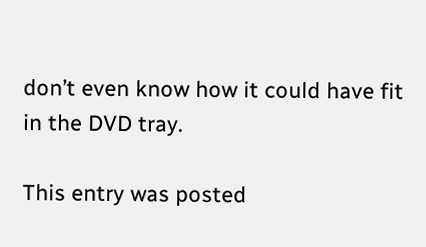don’t even know how it could have fit in the DVD tray.

This entry was posted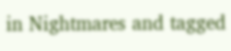in Nightmares and tagged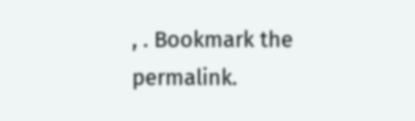, . Bookmark the permalink.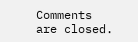Comments are closed.